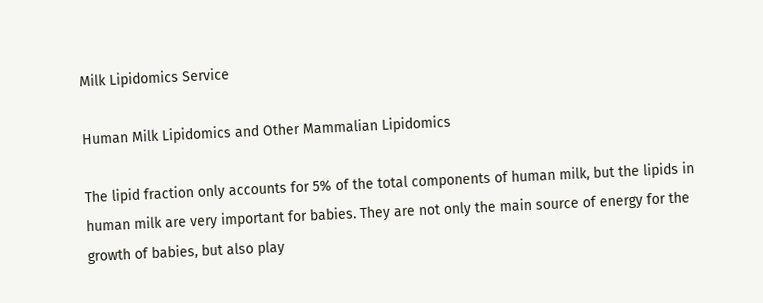Milk Lipidomics Service

Human Milk Lipidomics and Other Mammalian Lipidomics

The lipid fraction only accounts for 5% of the total components of human milk, but the lipids in human milk are very important for babies. They are not only the main source of energy for the growth of babies, but also play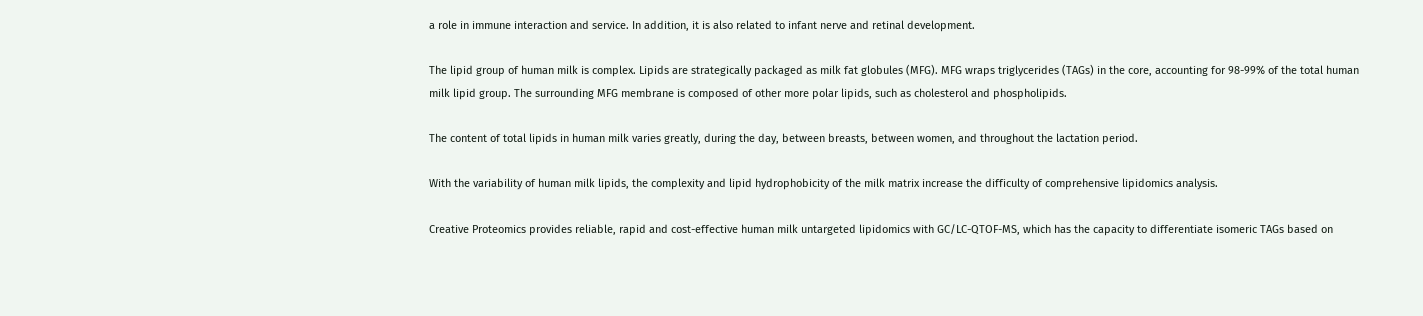a role in immune interaction and service. In addition, it is also related to infant nerve and retinal development.

The lipid group of human milk is complex. Lipids are strategically packaged as milk fat globules (MFG). MFG wraps triglycerides (TAGs) in the core, accounting for 98-99% of the total human milk lipid group. The surrounding MFG membrane is composed of other more polar lipids, such as cholesterol and phospholipids.

The content of total lipids in human milk varies greatly, during the day, between breasts, between women, and throughout the lactation period.

With the variability of human milk lipids, the complexity and lipid hydrophobicity of the milk matrix increase the difficulty of comprehensive lipidomics analysis.

Creative Proteomics provides reliable, rapid and cost-effective human milk untargeted lipidomics with GC/LC-QTOF-MS, which has the capacity to differentiate isomeric TAGs based on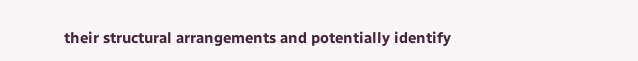their structural arrangements and potentially identify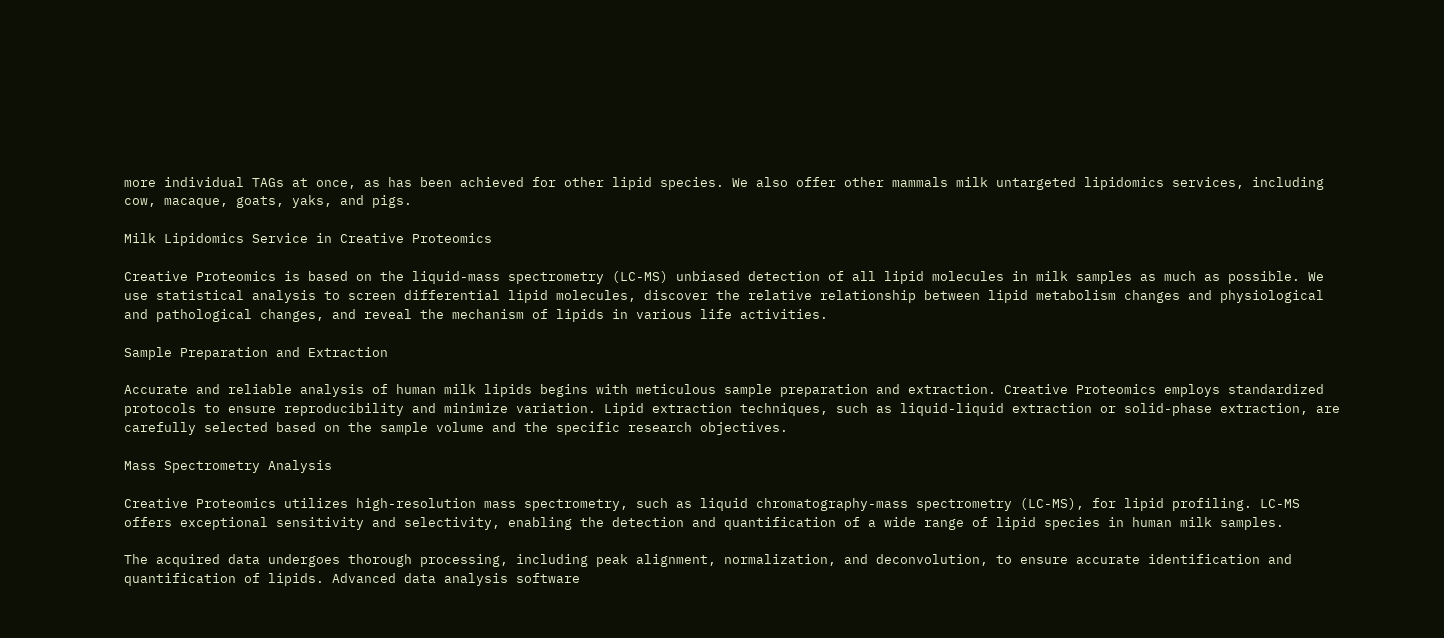more individual TAGs at once, as has been achieved for other lipid species. We also offer other mammals milk untargeted lipidomics services, including cow, macaque, goats, yaks, and pigs.

Milk Lipidomics Service in Creative Proteomics

Creative Proteomics is based on the liquid-mass spectrometry (LC-MS) unbiased detection of all lipid molecules in milk samples as much as possible. We use statistical analysis to screen differential lipid molecules, discover the relative relationship between lipid metabolism changes and physiological and pathological changes, and reveal the mechanism of lipids in various life activities.

Sample Preparation and Extraction

Accurate and reliable analysis of human milk lipids begins with meticulous sample preparation and extraction. Creative Proteomics employs standardized protocols to ensure reproducibility and minimize variation. Lipid extraction techniques, such as liquid-liquid extraction or solid-phase extraction, are carefully selected based on the sample volume and the specific research objectives.

Mass Spectrometry Analysis

Creative Proteomics utilizes high-resolution mass spectrometry, such as liquid chromatography-mass spectrometry (LC-MS), for lipid profiling. LC-MS offers exceptional sensitivity and selectivity, enabling the detection and quantification of a wide range of lipid species in human milk samples.

The acquired data undergoes thorough processing, including peak alignment, normalization, and deconvolution, to ensure accurate identification and quantification of lipids. Advanced data analysis software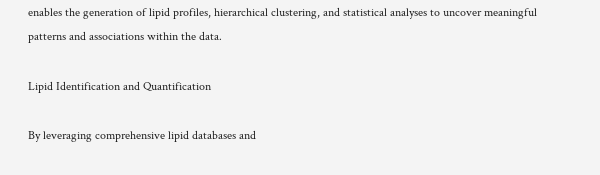enables the generation of lipid profiles, hierarchical clustering, and statistical analyses to uncover meaningful patterns and associations within the data.

Lipid Identification and Quantification

By leveraging comprehensive lipid databases and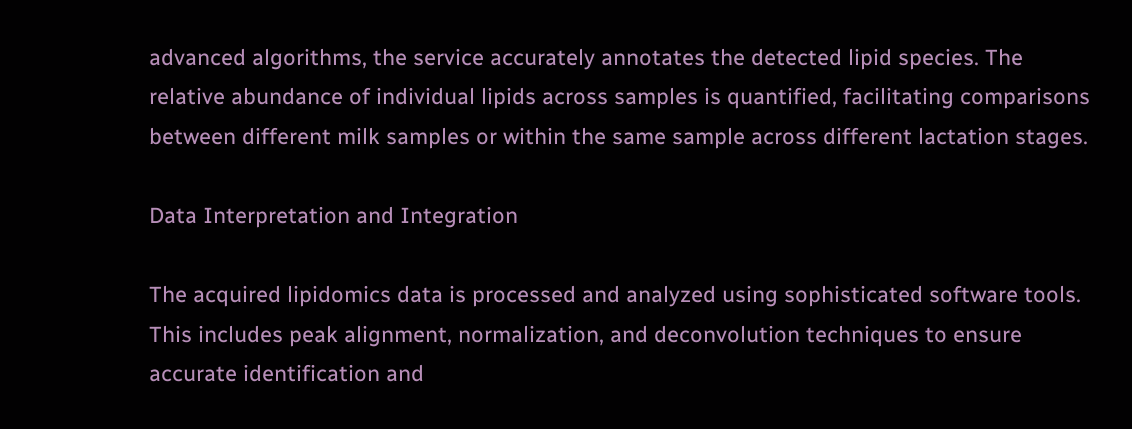advanced algorithms, the service accurately annotates the detected lipid species. The relative abundance of individual lipids across samples is quantified, facilitating comparisons between different milk samples or within the same sample across different lactation stages.

Data Interpretation and Integration

The acquired lipidomics data is processed and analyzed using sophisticated software tools. This includes peak alignment, normalization, and deconvolution techniques to ensure accurate identification and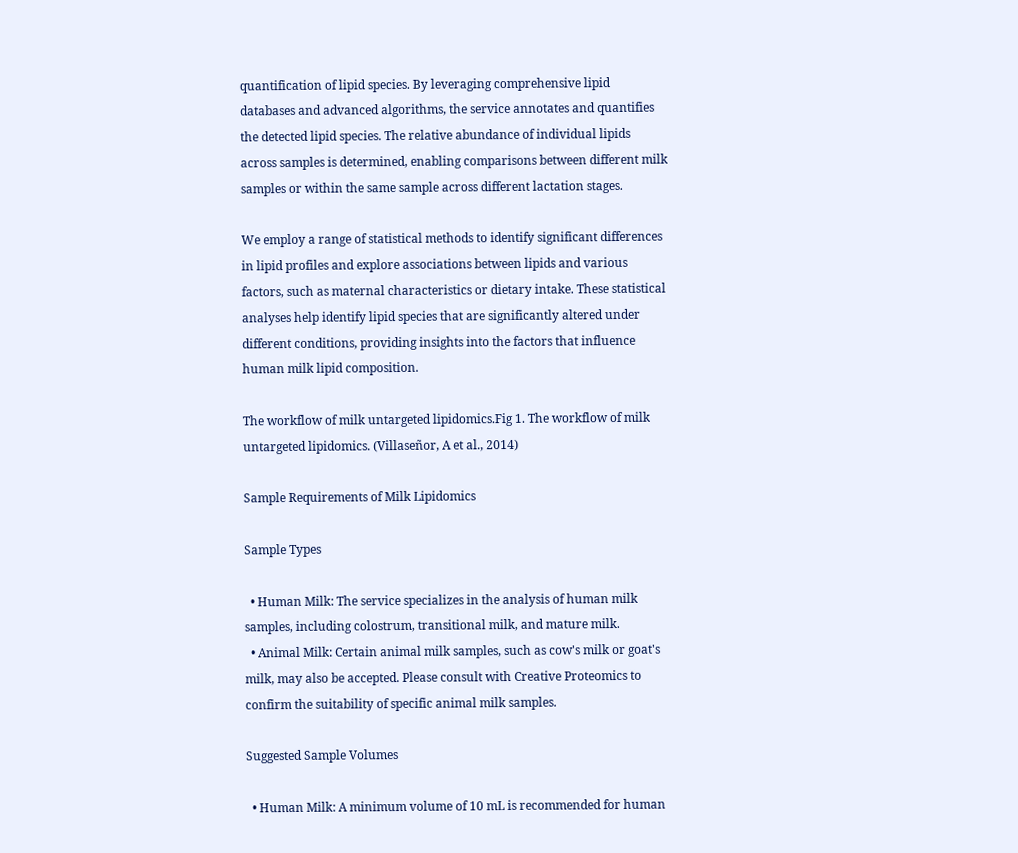quantification of lipid species. By leveraging comprehensive lipid databases and advanced algorithms, the service annotates and quantifies the detected lipid species. The relative abundance of individual lipids across samples is determined, enabling comparisons between different milk samples or within the same sample across different lactation stages.

We employ a range of statistical methods to identify significant differences in lipid profiles and explore associations between lipids and various factors, such as maternal characteristics or dietary intake. These statistical analyses help identify lipid species that are significantly altered under different conditions, providing insights into the factors that influence human milk lipid composition.

The workflow of milk untargeted lipidomics.Fig 1. The workflow of milk untargeted lipidomics. (Villaseñor, A et al., 2014)

Sample Requirements of Milk Lipidomics

Sample Types

  • Human Milk: The service specializes in the analysis of human milk samples, including colostrum, transitional milk, and mature milk.
  • Animal Milk: Certain animal milk samples, such as cow's milk or goat's milk, may also be accepted. Please consult with Creative Proteomics to confirm the suitability of specific animal milk samples.

Suggested Sample Volumes

  • Human Milk: A minimum volume of 10 mL is recommended for human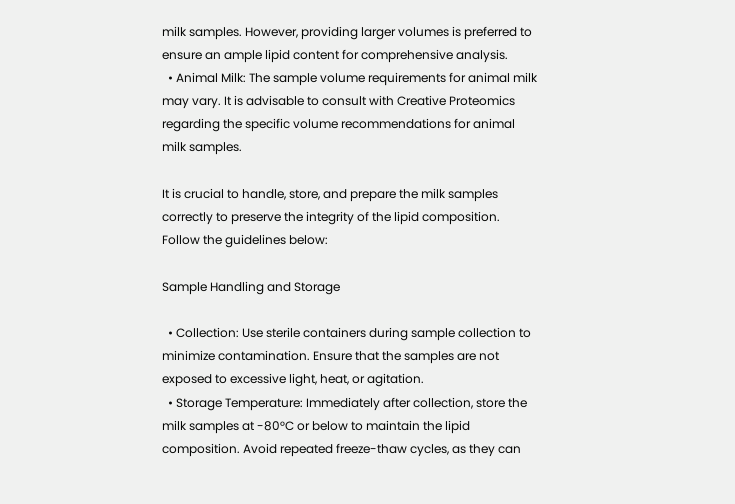milk samples. However, providing larger volumes is preferred to ensure an ample lipid content for comprehensive analysis.
  • Animal Milk: The sample volume requirements for animal milk may vary. It is advisable to consult with Creative Proteomics regarding the specific volume recommendations for animal milk samples.

It is crucial to handle, store, and prepare the milk samples correctly to preserve the integrity of the lipid composition. Follow the guidelines below:

Sample Handling and Storage

  • Collection: Use sterile containers during sample collection to minimize contamination. Ensure that the samples are not exposed to excessive light, heat, or agitation.
  • Storage Temperature: Immediately after collection, store the milk samples at -80°C or below to maintain the lipid composition. Avoid repeated freeze-thaw cycles, as they can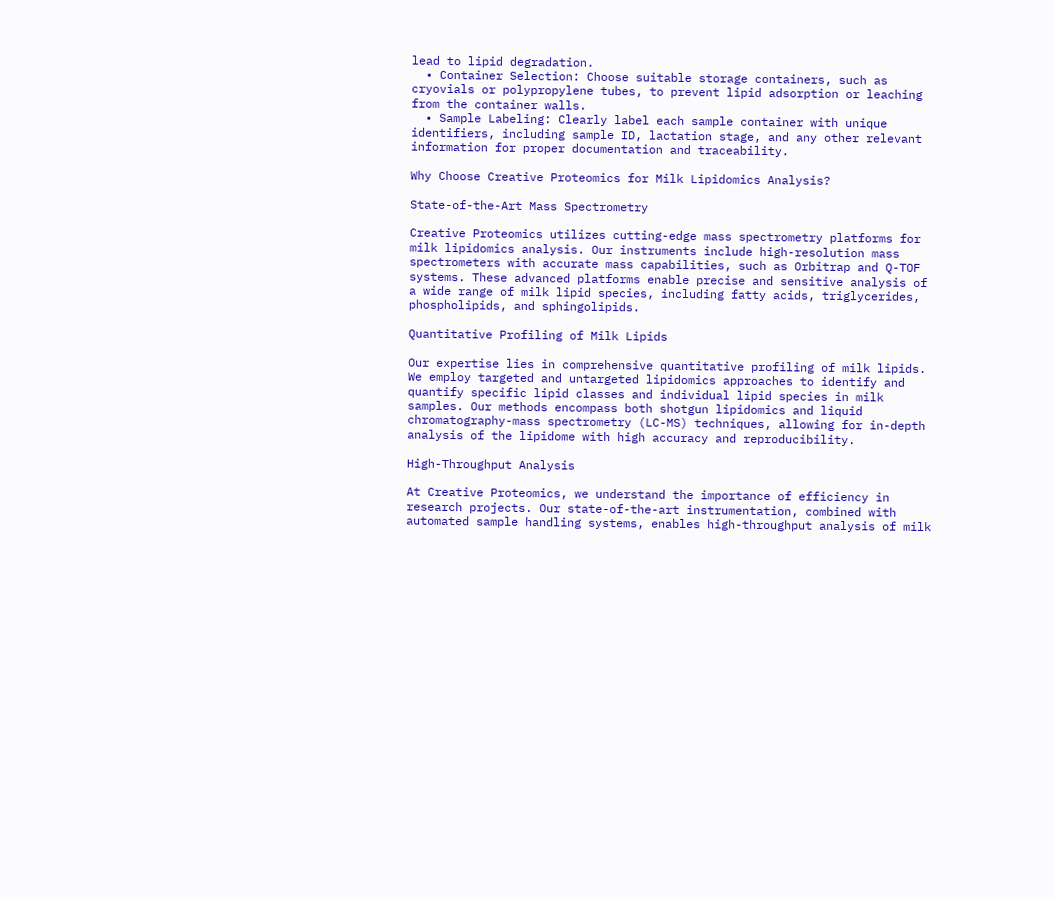lead to lipid degradation.
  • Container Selection: Choose suitable storage containers, such as cryovials or polypropylene tubes, to prevent lipid adsorption or leaching from the container walls.
  • Sample Labeling: Clearly label each sample container with unique identifiers, including sample ID, lactation stage, and any other relevant information for proper documentation and traceability.

Why Choose Creative Proteomics for Milk Lipidomics Analysis?

State-of-the-Art Mass Spectrometry

Creative Proteomics utilizes cutting-edge mass spectrometry platforms for milk lipidomics analysis. Our instruments include high-resolution mass spectrometers with accurate mass capabilities, such as Orbitrap and Q-TOF systems. These advanced platforms enable precise and sensitive analysis of a wide range of milk lipid species, including fatty acids, triglycerides, phospholipids, and sphingolipids.

Quantitative Profiling of Milk Lipids

Our expertise lies in comprehensive quantitative profiling of milk lipids. We employ targeted and untargeted lipidomics approaches to identify and quantify specific lipid classes and individual lipid species in milk samples. Our methods encompass both shotgun lipidomics and liquid chromatography-mass spectrometry (LC-MS) techniques, allowing for in-depth analysis of the lipidome with high accuracy and reproducibility.

High-Throughput Analysis

At Creative Proteomics, we understand the importance of efficiency in research projects. Our state-of-the-art instrumentation, combined with automated sample handling systems, enables high-throughput analysis of milk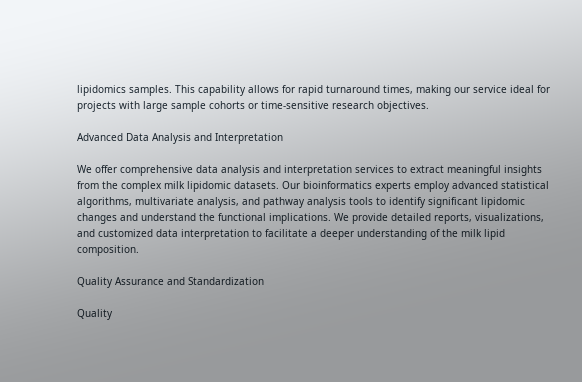lipidomics samples. This capability allows for rapid turnaround times, making our service ideal for projects with large sample cohorts or time-sensitive research objectives.

Advanced Data Analysis and Interpretation

We offer comprehensive data analysis and interpretation services to extract meaningful insights from the complex milk lipidomic datasets. Our bioinformatics experts employ advanced statistical algorithms, multivariate analysis, and pathway analysis tools to identify significant lipidomic changes and understand the functional implications. We provide detailed reports, visualizations, and customized data interpretation to facilitate a deeper understanding of the milk lipid composition.

Quality Assurance and Standardization

Quality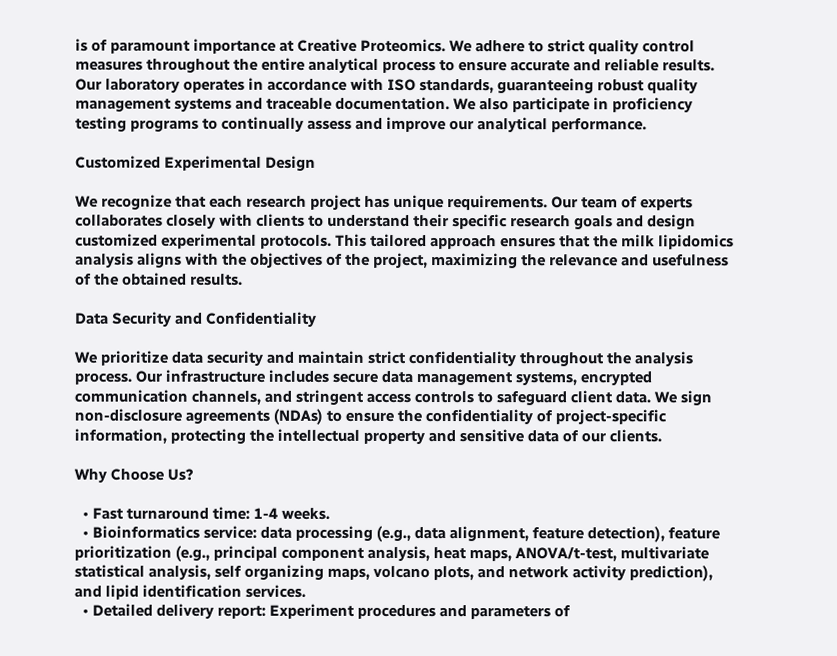is of paramount importance at Creative Proteomics. We adhere to strict quality control measures throughout the entire analytical process to ensure accurate and reliable results. Our laboratory operates in accordance with ISO standards, guaranteeing robust quality management systems and traceable documentation. We also participate in proficiency testing programs to continually assess and improve our analytical performance.

Customized Experimental Design

We recognize that each research project has unique requirements. Our team of experts collaborates closely with clients to understand their specific research goals and design customized experimental protocols. This tailored approach ensures that the milk lipidomics analysis aligns with the objectives of the project, maximizing the relevance and usefulness of the obtained results.

Data Security and Confidentiality

We prioritize data security and maintain strict confidentiality throughout the analysis process. Our infrastructure includes secure data management systems, encrypted communication channels, and stringent access controls to safeguard client data. We sign non-disclosure agreements (NDAs) to ensure the confidentiality of project-specific information, protecting the intellectual property and sensitive data of our clients.

Why Choose Us?

  • Fast turnaround time: 1-4 weeks.
  • Bioinformatics service: data processing (e.g., data alignment, feature detection), feature prioritization (e.g., principal component analysis, heat maps, ANOVA/t-test, multivariate statistical analysis, self organizing maps, volcano plots, and network activity prediction), and lipid identification services.
  • Detailed delivery report: Experiment procedures and parameters of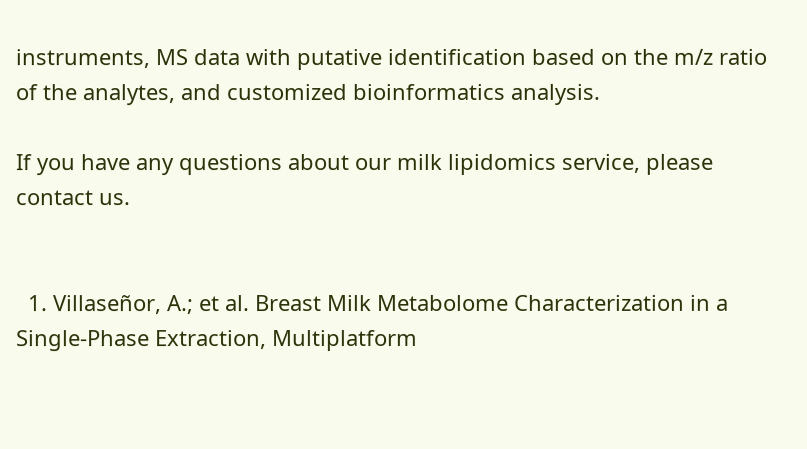instruments, MS data with putative identification based on the m/z ratio of the analytes, and customized bioinformatics analysis.

If you have any questions about our milk lipidomics service, please contact us.


  1. Villaseñor, A.; et al. Breast Milk Metabolome Characterization in a Single-Phase Extraction, Multiplatform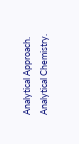Analytical Approach. Analytical Chemistry.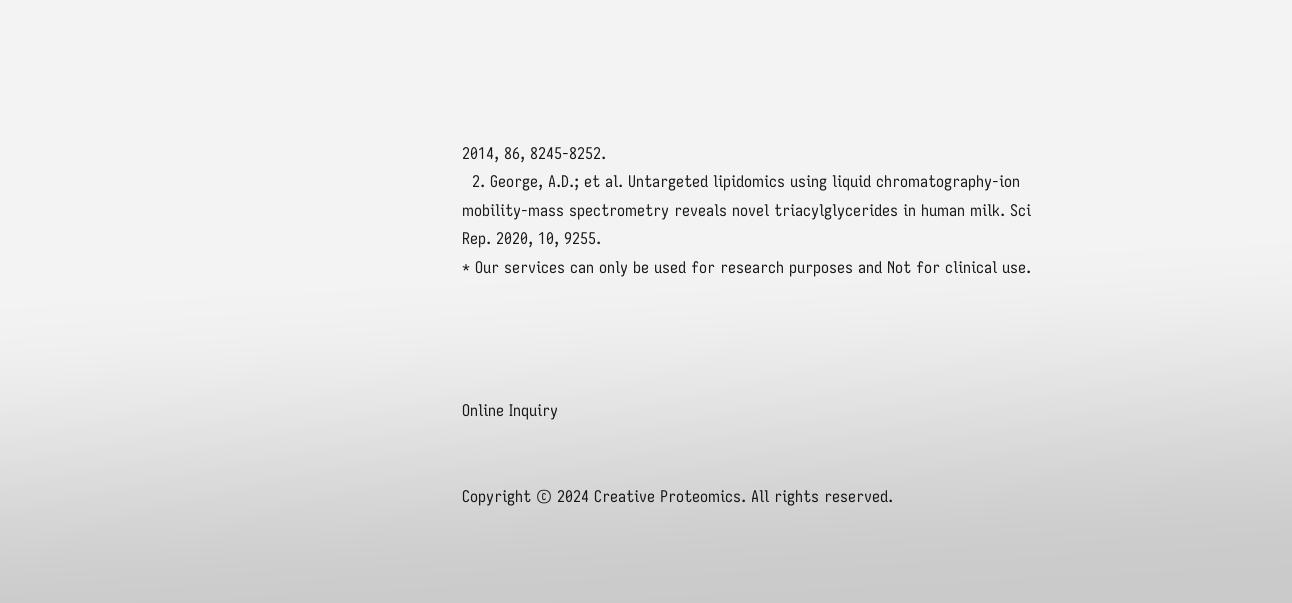2014, 86, 8245-8252.
  2. George, A.D.; et al. Untargeted lipidomics using liquid chromatography-ion mobility-mass spectrometry reveals novel triacylglycerides in human milk. Sci Rep. 2020, 10, 9255.
* Our services can only be used for research purposes and Not for clinical use.




Online Inquiry


Copyright © 2024 Creative Proteomics. All rights reserved.